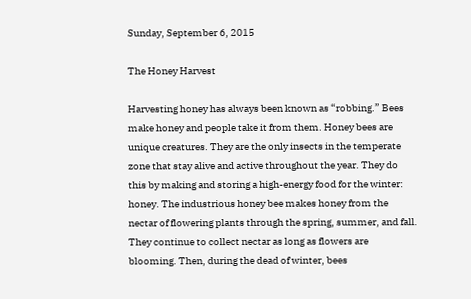Sunday, September 6, 2015

The Honey Harvest

Harvesting honey has always been known as “robbing.” Bees make honey and people take it from them. Honey bees are unique creatures. They are the only insects in the temperate zone that stay alive and active throughout the year. They do this by making and storing a high-energy food for the winter: honey. The industrious honey bee makes honey from the nectar of flowering plants through the spring, summer, and fall. They continue to collect nectar as long as flowers are blooming. Then, during the dead of winter, bees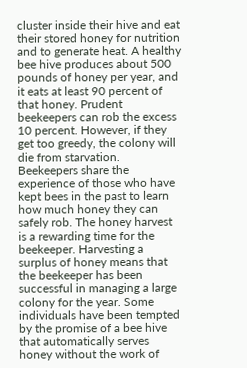cluster inside their hive and eat their stored honey for nutrition and to generate heat. A healthy bee hive produces about 500 pounds of honey per year, and it eats at least 90 percent of that honey. Prudent beekeepers can rob the excess 10 percent. However, if they get too greedy, the colony will die from starvation. Beekeepers share the experience of those who have kept bees in the past to learn how much honey they can safely rob. The honey harvest is a rewarding time for the beekeeper. Harvesting a surplus of honey means that the beekeeper has been successful in managing a large colony for the year. Some individuals have been tempted by the promise of a bee hive that automatically serves honey without the work of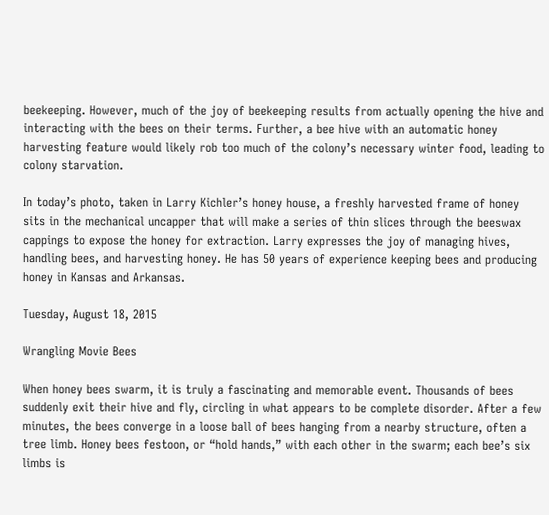beekeeping. However, much of the joy of beekeeping results from actually opening the hive and interacting with the bees on their terms. Further, a bee hive with an automatic honey harvesting feature would likely rob too much of the colony’s necessary winter food, leading to colony starvation.

In today’s photo, taken in Larry Kichler’s honey house, a freshly harvested frame of honey sits in the mechanical uncapper that will make a series of thin slices through the beeswax cappings to expose the honey for extraction. Larry expresses the joy of managing hives, handling bees, and harvesting honey. He has 50 years of experience keeping bees and producing honey in Kansas and Arkansas.

Tuesday, August 18, 2015

Wrangling Movie Bees

When honey bees swarm, it is truly a fascinating and memorable event. Thousands of bees suddenly exit their hive and fly, circling in what appears to be complete disorder. After a few minutes, the bees converge in a loose ball of bees hanging from a nearby structure, often a tree limb. Honey bees festoon, or “hold hands,” with each other in the swarm; each bee’s six limbs is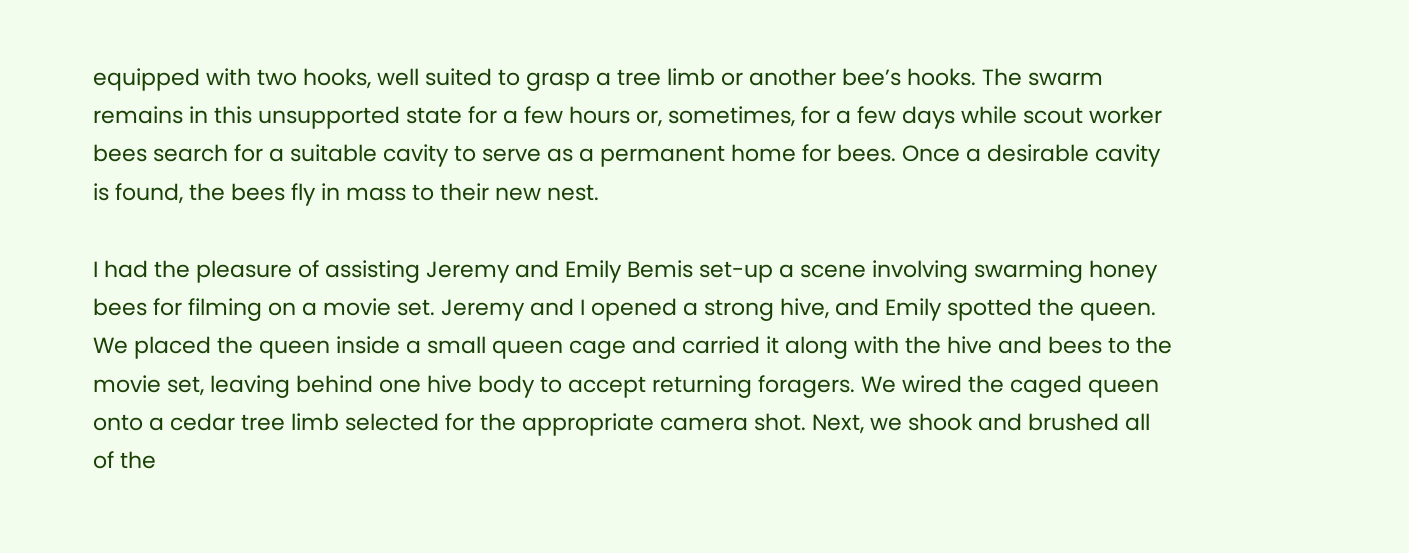equipped with two hooks, well suited to grasp a tree limb or another bee’s hooks. The swarm remains in this unsupported state for a few hours or, sometimes, for a few days while scout worker bees search for a suitable cavity to serve as a permanent home for bees. Once a desirable cavity is found, the bees fly in mass to their new nest.

I had the pleasure of assisting Jeremy and Emily Bemis set-up a scene involving swarming honey bees for filming on a movie set. Jeremy and I opened a strong hive, and Emily spotted the queen. We placed the queen inside a small queen cage and carried it along with the hive and bees to the movie set, leaving behind one hive body to accept returning foragers. We wired the caged queen onto a cedar tree limb selected for the appropriate camera shot. Next, we shook and brushed all of the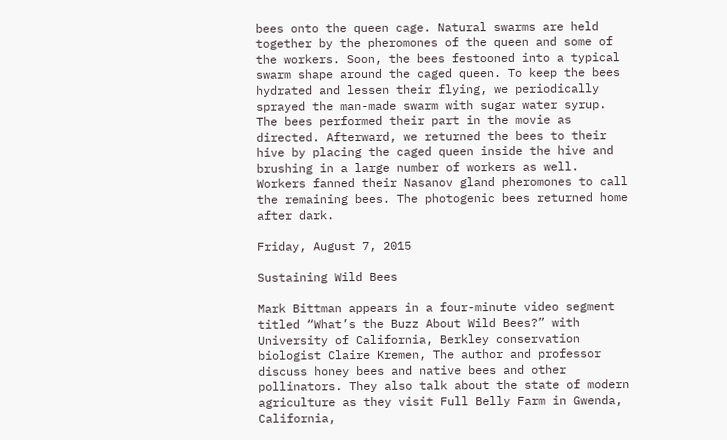bees onto the queen cage. Natural swarms are held together by the pheromones of the queen and some of the workers. Soon, the bees festooned into a typical swarm shape around the caged queen. To keep the bees hydrated and lessen their flying, we periodically sprayed the man-made swarm with sugar water syrup. The bees performed their part in the movie as directed. Afterward, we returned the bees to their hive by placing the caged queen inside the hive and brushing in a large number of workers as well. Workers fanned their Nasanov gland pheromones to call the remaining bees. The photogenic bees returned home after dark.

Friday, August 7, 2015

Sustaining Wild Bees

Mark Bittman appears in a four-minute video segment titled “What’s the Buzz About Wild Bees?” with University of California, Berkley conservation biologist Claire Kremen, The author and professor discuss honey bees and native bees and other pollinators. They also talk about the state of modern agriculture as they visit Full Belly Farm in Gwenda, California,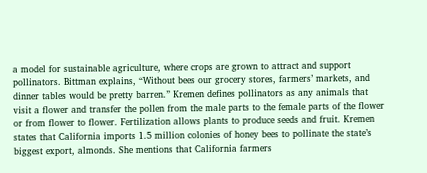a model for sustainable agriculture, where crops are grown to attract and support pollinators. Bittman explains, “Without bees our grocery stores, farmers’ markets, and dinner tables would be pretty barren.” Kremen defines pollinators as any animals that visit a flower and transfer the pollen from the male parts to the female parts of the flower or from flower to flower. Fertilization allows plants to produce seeds and fruit. Kremen states that California imports 1.5 million colonies of honey bees to pollinate the state’s biggest export, almonds. She mentions that California farmers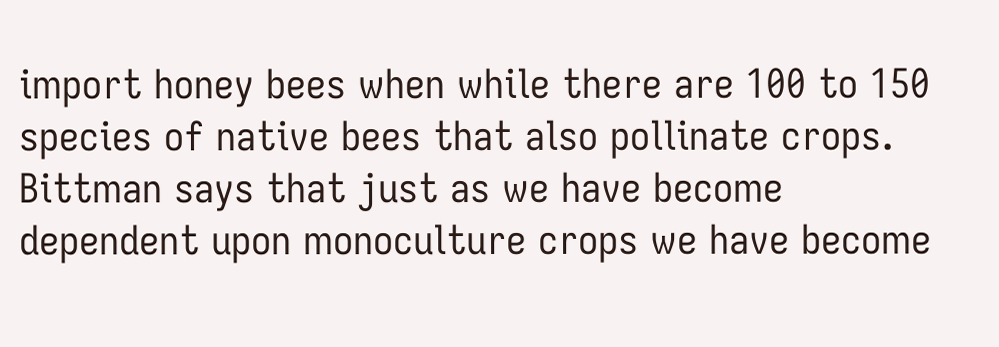import honey bees when while there are 100 to 150 species of native bees that also pollinate crops. Bittman says that just as we have become dependent upon monoculture crops we have become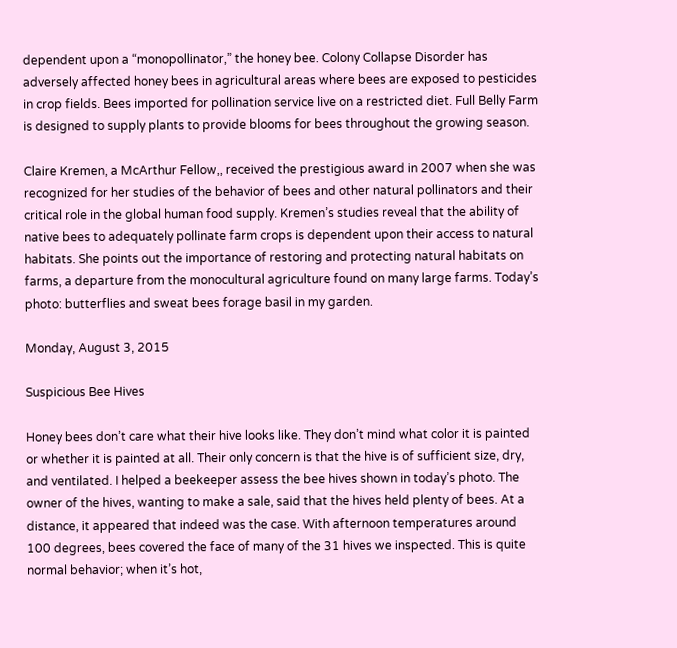dependent upon a “monopollinator,” the honey bee. Colony Collapse Disorder has adversely affected honey bees in agricultural areas where bees are exposed to pesticides in crop fields. Bees imported for pollination service live on a restricted diet. Full Belly Farm is designed to supply plants to provide blooms for bees throughout the growing season.

Claire Kremen, a McArthur Fellow,, received the prestigious award in 2007 when she was recognized for her studies of the behavior of bees and other natural pollinators and their critical role in the global human food supply. Kremen’s studies reveal that the ability of native bees to adequately pollinate farm crops is dependent upon their access to natural habitats. She points out the importance of restoring and protecting natural habitats on farms, a departure from the monocultural agriculture found on many large farms. Today’s photo: butterflies and sweat bees forage basil in my garden.

Monday, August 3, 2015

Suspicious Bee Hives

Honey bees don’t care what their hive looks like. They don’t mind what color it is painted or whether it is painted at all. Their only concern is that the hive is of sufficient size, dry, and ventilated. I helped a beekeeper assess the bee hives shown in today’s photo. The owner of the hives, wanting to make a sale, said that the hives held plenty of bees. At a distance, it appeared that indeed was the case. With afternoon temperatures around 100 degrees, bees covered the face of many of the 31 hives we inspected. This is quite normal behavior; when it’s hot,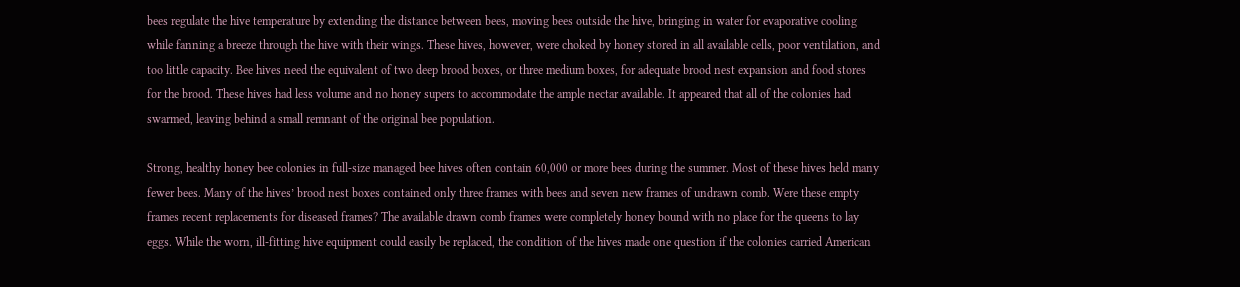bees regulate the hive temperature by extending the distance between bees, moving bees outside the hive, bringing in water for evaporative cooling while fanning a breeze through the hive with their wings. These hives, however, were choked by honey stored in all available cells, poor ventilation, and too little capacity. Bee hives need the equivalent of two deep brood boxes, or three medium boxes, for adequate brood nest expansion and food stores for the brood. These hives had less volume and no honey supers to accommodate the ample nectar available. It appeared that all of the colonies had swarmed, leaving behind a small remnant of the original bee population.

Strong, healthy honey bee colonies in full-size managed bee hives often contain 60,000 or more bees during the summer. Most of these hives held many fewer bees. Many of the hives’ brood nest boxes contained only three frames with bees and seven new frames of undrawn comb. Were these empty frames recent replacements for diseased frames? The available drawn comb frames were completely honey bound with no place for the queens to lay eggs. While the worn, ill-fitting hive equipment could easily be replaced, the condition of the hives made one question if the colonies carried American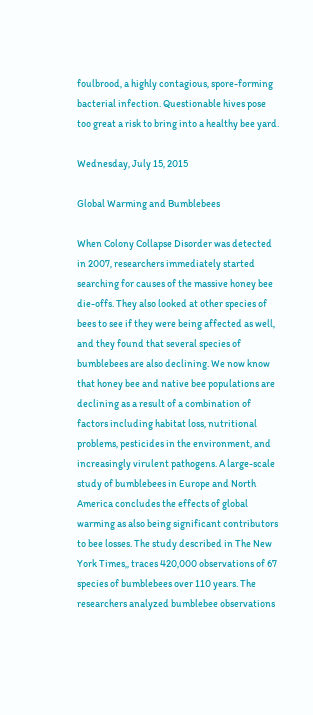foulbrood, a highly contagious, spore-forming bacterial infection. Questionable hives pose too great a risk to bring into a healthy bee yard.

Wednesday, July 15, 2015

Global Warming and Bumblebees

When Colony Collapse Disorder was detected in 2007, researchers immediately started searching for causes of the massive honey bee die-offs. They also looked at other species of bees to see if they were being affected as well, and they found that several species of bumblebees are also declining. We now know that honey bee and native bee populations are declining as a result of a combination of factors including habitat loss, nutritional problems, pesticides in the environment, and increasingly virulent pathogens. A large-scale study of bumblebees in Europe and North America concludes the effects of global warming as also being significant contributors to bee losses. The study described in The New York Times,, traces 420,000 observations of 67 species of bumblebees over 110 years. The researchers analyzed bumblebee observations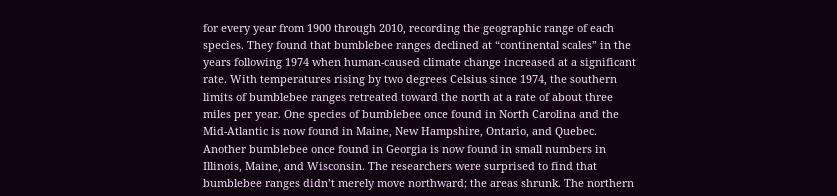for every year from 1900 through 2010, recording the geographic range of each species. They found that bumblebee ranges declined at “continental scales” in the years following 1974 when human-caused climate change increased at a significant rate. With temperatures rising by two degrees Celsius since 1974, the southern limits of bumblebee ranges retreated toward the north at a rate of about three miles per year. One species of bumblebee once found in North Carolina and the Mid-Atlantic is now found in Maine, New Hampshire, Ontario, and Quebec. Another bumblebee once found in Georgia is now found in small numbers in Illinois, Maine, and Wisconsin. The researchers were surprised to find that bumblebee ranges didn’t merely move northward; the areas shrunk. The northern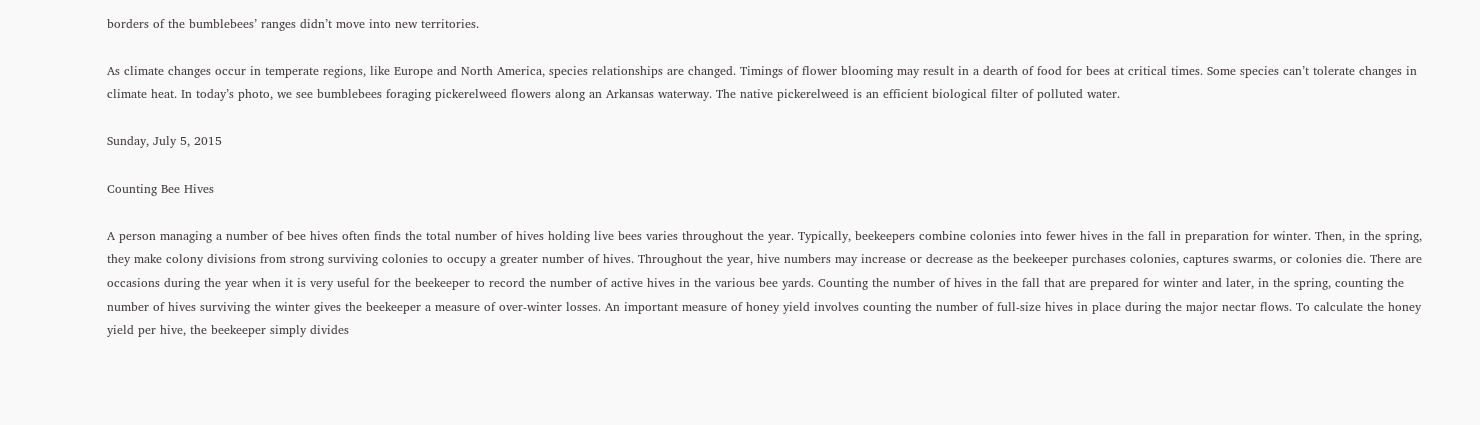borders of the bumblebees’ ranges didn’t move into new territories.

As climate changes occur in temperate regions, like Europe and North America, species relationships are changed. Timings of flower blooming may result in a dearth of food for bees at critical times. Some species can’t tolerate changes in climate heat. In today’s photo, we see bumblebees foraging pickerelweed flowers along an Arkansas waterway. The native pickerelweed is an efficient biological filter of polluted water.

Sunday, July 5, 2015

Counting Bee Hives

A person managing a number of bee hives often finds the total number of hives holding live bees varies throughout the year. Typically, beekeepers combine colonies into fewer hives in the fall in preparation for winter. Then, in the spring, they make colony divisions from strong surviving colonies to occupy a greater number of hives. Throughout the year, hive numbers may increase or decrease as the beekeeper purchases colonies, captures swarms, or colonies die. There are occasions during the year when it is very useful for the beekeeper to record the number of active hives in the various bee yards. Counting the number of hives in the fall that are prepared for winter and later, in the spring, counting the number of hives surviving the winter gives the beekeeper a measure of over-winter losses. An important measure of honey yield involves counting the number of full-size hives in place during the major nectar flows. To calculate the honey yield per hive, the beekeeper simply divides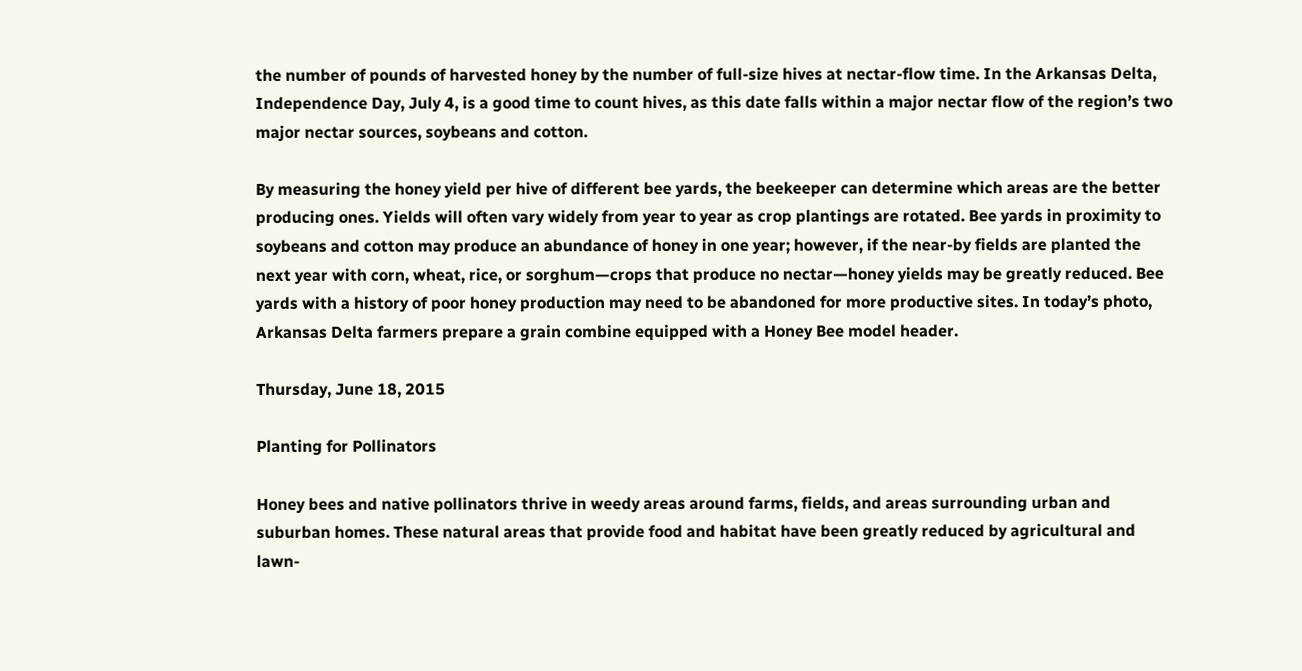the number of pounds of harvested honey by the number of full-size hives at nectar-flow time. In the Arkansas Delta, Independence Day, July 4, is a good time to count hives, as this date falls within a major nectar flow of the region’s two major nectar sources, soybeans and cotton.

By measuring the honey yield per hive of different bee yards, the beekeeper can determine which areas are the better producing ones. Yields will often vary widely from year to year as crop plantings are rotated. Bee yards in proximity to soybeans and cotton may produce an abundance of honey in one year; however, if the near-by fields are planted the next year with corn, wheat, rice, or sorghum—crops that produce no nectar—honey yields may be greatly reduced. Bee yards with a history of poor honey production may need to be abandoned for more productive sites. In today’s photo, Arkansas Delta farmers prepare a grain combine equipped with a Honey Bee model header.

Thursday, June 18, 2015

Planting for Pollinators

Honey bees and native pollinators thrive in weedy areas around farms, fields, and areas surrounding urban and suburban homes. These natural areas that provide food and habitat have been greatly reduced by agricultural and lawn-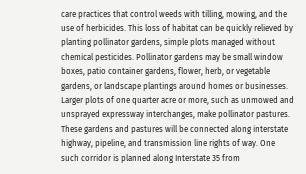care practices that control weeds with tilling, mowing, and the use of herbicides. This loss of habitat can be quickly relieved by planting pollinator gardens, simple plots managed without chemical pesticides. Pollinator gardens may be small window boxes, patio container gardens, flower, herb, or vegetable gardens, or landscape plantings around homes or businesses. Larger plots of one quarter acre or more, such as unmowed and unsprayed expressway interchanges, make pollinator pastures. These gardens and pastures will be connected along interstate highway, pipeline, and transmission line rights of way. One such corridor is planned along Interstate 35 from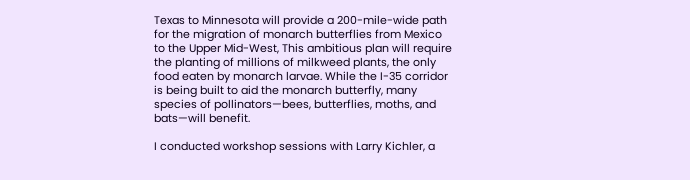Texas to Minnesota will provide a 200-mile-wide path for the migration of monarch butterflies from Mexico to the Upper Mid-West, This ambitious plan will require the planting of millions of milkweed plants, the only food eaten by monarch larvae. While the I-35 corridor is being built to aid the monarch butterfly, many species of pollinators—bees, butterflies, moths, and bats—will benefit.

I conducted workshop sessions with Larry Kichler, a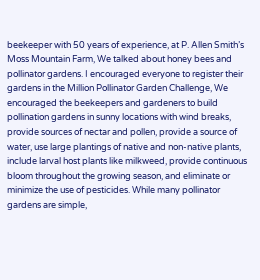beekeeper with 50 years of experience, at P. Allen Smith’s Moss Mountain Farm, We talked about honey bees and pollinator gardens. I encouraged everyone to register their gardens in the Million Pollinator Garden Challenge, We encouraged the beekeepers and gardeners to build pollination gardens in sunny locations with wind breaks, provide sources of nectar and pollen, provide a source of water, use large plantings of native and non-native plants, include larval host plants like milkweed, provide continuous bloom throughout the growing season, and eliminate or minimize the use of pesticides. While many pollinator gardens are simple,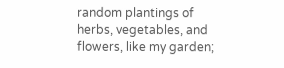random plantings of herbs, vegetables, and flowers, like my garden;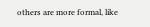others are more formal, like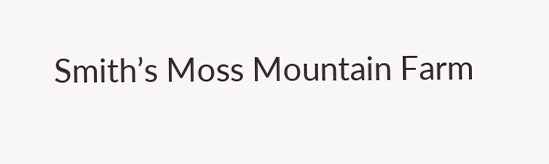Smith’s Moss Mountain Farm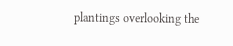plantings overlooking the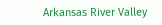Arkansas River Valley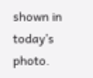shown in today’s photo.